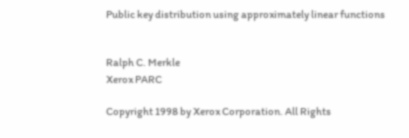Public key distribution using approximately linear functions


Ralph C. Merkle
Xerox PARC

Copyright 1998 by Xerox Corporation. All Rights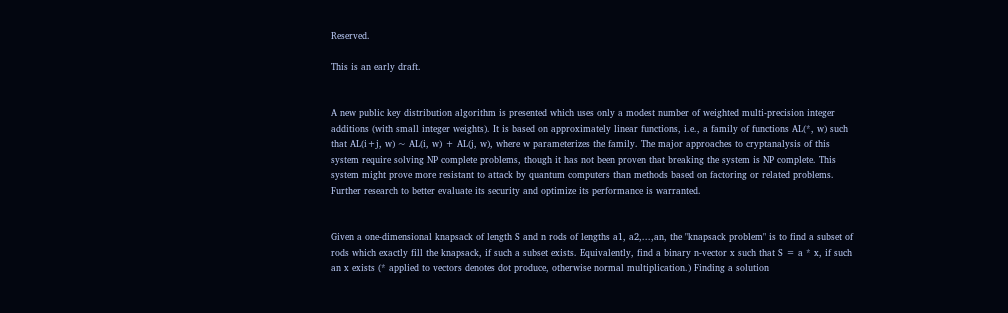Reserved.

This is an early draft.


A new public key distribution algorithm is presented which uses only a modest number of weighted multi-precision integer additions (with small integer weights). It is based on approximately linear functions, i.e., a family of functions AL(*, w) such that AL(i+j, w) ~ AL(i, w) + AL(j, w), where w parameterizes the family. The major approaches to cryptanalysis of this system require solving NP complete problems, though it has not been proven that breaking the system is NP complete. This system might prove more resistant to attack by quantum computers than methods based on factoring or related problems. Further research to better evaluate its security and optimize its performance is warranted.


Given a one-dimensional knapsack of length S and n rods of lengths a1, a2,...,an, the "knapsack problem" is to find a subset of rods which exactly fill the knapsack, if such a subset exists. Equivalently, find a binary n-vector x such that S = a * x, if such an x exists (* applied to vectors denotes dot produce, otherwise normal multiplication.) Finding a solution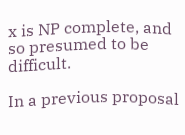x is NP complete, and so presumed to be difficult.

In a previous proposal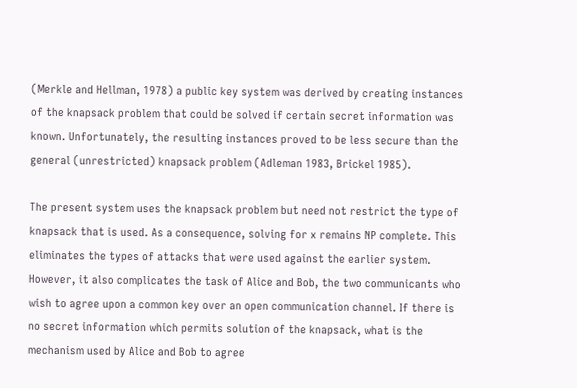(Merkle and Hellman, 1978) a public key system was derived by creating instances of the knapsack problem that could be solved if certain secret information was known. Unfortunately, the resulting instances proved to be less secure than the general (unrestricted) knapsack problem (Adleman 1983, Brickel 1985).

The present system uses the knapsack problem but need not restrict the type of knapsack that is used. As a consequence, solving for x remains NP complete. This eliminates the types of attacks that were used against the earlier system. However, it also complicates the task of Alice and Bob, the two communicants who wish to agree upon a common key over an open communication channel. If there is no secret information which permits solution of the knapsack, what is the mechanism used by Alice and Bob to agree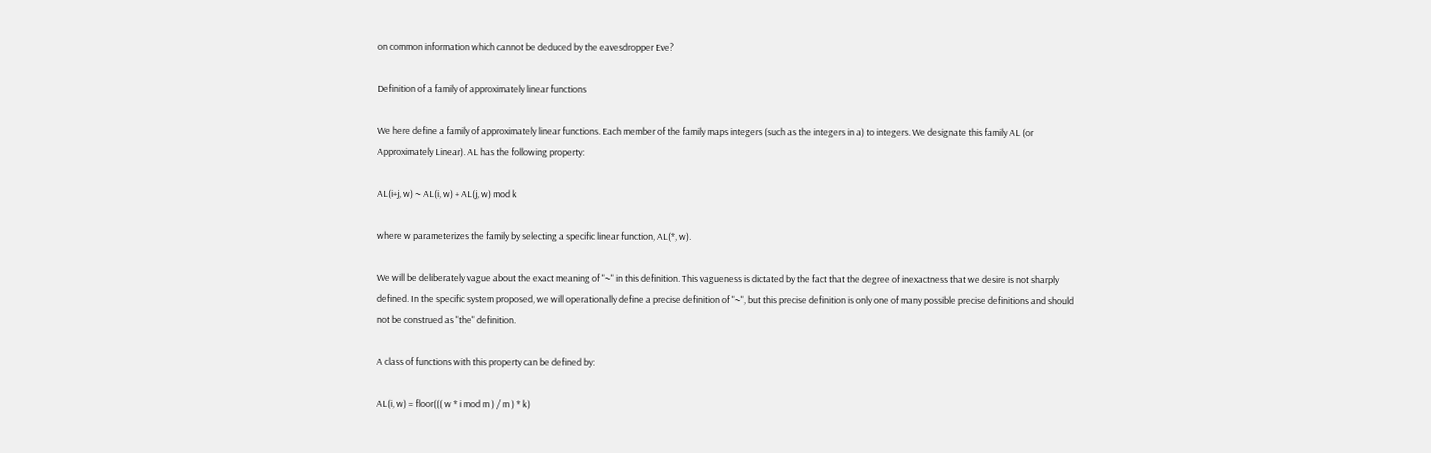on common information which cannot be deduced by the eavesdropper Eve?

Definition of a family of approximately linear functions

We here define a family of approximately linear functions. Each member of the family maps integers (such as the integers in a) to integers. We designate this family AL (or Approximately Linear). AL has the following property:

AL(i+j, w) ~ AL(i, w) + AL(j, w) mod k

where w parameterizes the family by selecting a specific linear function, AL(*, w).

We will be deliberately vague about the exact meaning of "~" in this definition. This vagueness is dictated by the fact that the degree of inexactness that we desire is not sharply defined. In the specific system proposed, we will operationally define a precise definition of "~", but this precise definition is only one of many possible precise definitions and should not be construed as "the" definition.

A class of functions with this property can be defined by:

AL(i, w) = floor((( w * i mod m ) / m ) * k)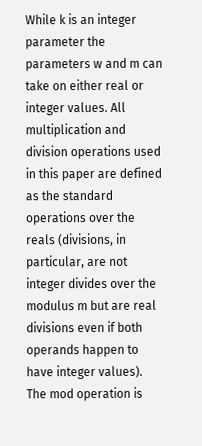While k is an integer parameter the parameters w and m can take on either real or integer values. All multiplication and division operations used in this paper are defined as the standard operations over the reals (divisions, in particular, are not integer divides over the modulus m but are real divisions even if both operands happen to have integer values). The mod operation is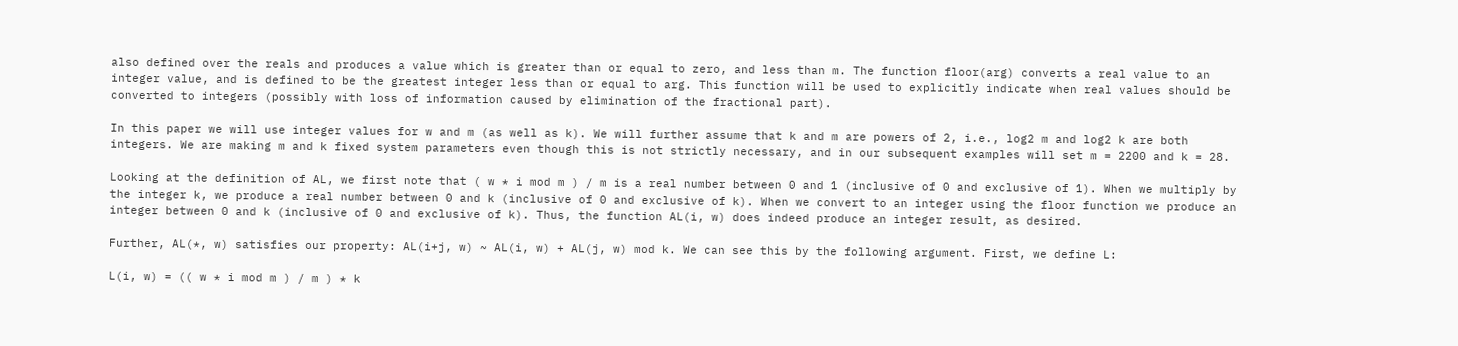also defined over the reals and produces a value which is greater than or equal to zero, and less than m. The function floor(arg) converts a real value to an integer value, and is defined to be the greatest integer less than or equal to arg. This function will be used to explicitly indicate when real values should be converted to integers (possibly with loss of information caused by elimination of the fractional part).

In this paper we will use integer values for w and m (as well as k). We will further assume that k and m are powers of 2, i.e., log2 m and log2 k are both integers. We are making m and k fixed system parameters even though this is not strictly necessary, and in our subsequent examples will set m = 2200 and k = 28.

Looking at the definition of AL, we first note that ( w * i mod m ) / m is a real number between 0 and 1 (inclusive of 0 and exclusive of 1). When we multiply by the integer k, we produce a real number between 0 and k (inclusive of 0 and exclusive of k). When we convert to an integer using the floor function we produce an integer between 0 and k (inclusive of 0 and exclusive of k). Thus, the function AL(i, w) does indeed produce an integer result, as desired.

Further, AL(*, w) satisfies our property: AL(i+j, w) ~ AL(i, w) + AL(j, w) mod k. We can see this by the following argument. First, we define L:

L(i, w) = (( w * i mod m ) / m ) * k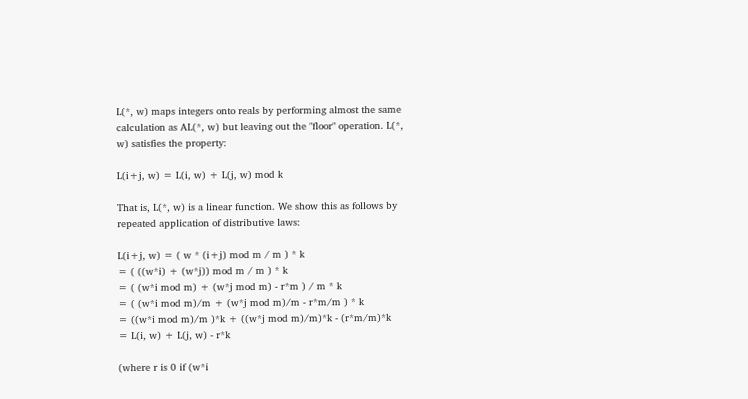L(*, w) maps integers onto reals by performing almost the same calculation as AL(*, w) but leaving out the "floor" operation. L(*, w) satisfies the property:

L(i+j, w) = L(i, w) + L(j, w) mod k

That is, L(*, w) is a linear function. We show this as follows by repeated application of distributive laws:

L(i+j, w) = ( w * (i+j) mod m / m ) * k
= ( ((w*i) + (w*j)) mod m / m ) * k
= ( (w*i mod m) + (w*j mod m) - r*m ) / m * k
= ( (w*i mod m)/m + (w*j mod m)/m - r*m/m ) * k
= ((w*i mod m)/m )*k + ((w*j mod m)/m)*k - (r*m/m)*k
= L(i, w) + L(j, w) - r*k

(where r is 0 if (w*i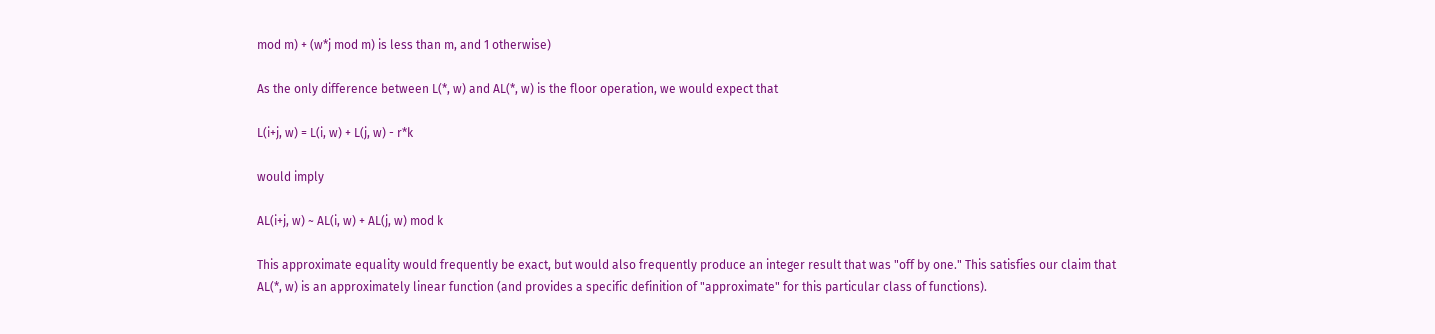mod m) + (w*j mod m) is less than m, and 1 otherwise)

As the only difference between L(*, w) and AL(*, w) is the floor operation, we would expect that

L(i+j, w) = L(i, w) + L(j, w) - r*k

would imply

AL(i+j, w) ~ AL(i, w) + AL(j, w) mod k

This approximate equality would frequently be exact, but would also frequently produce an integer result that was "off by one." This satisfies our claim that AL(*, w) is an approximately linear function (and provides a specific definition of "approximate" for this particular class of functions).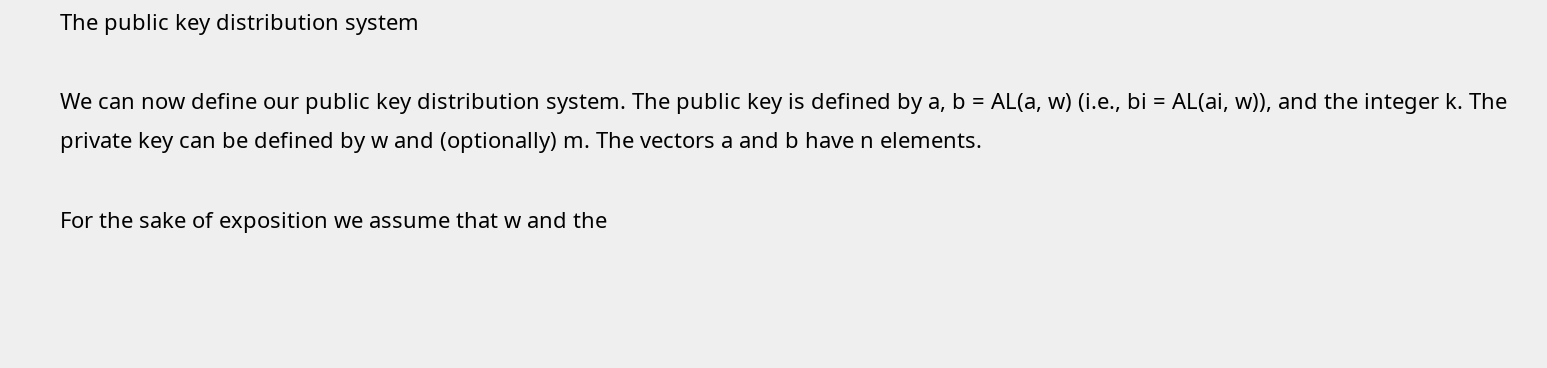The public key distribution system

We can now define our public key distribution system. The public key is defined by a, b = AL(a, w) (i.e., bi = AL(ai, w)), and the integer k. The private key can be defined by w and (optionally) m. The vectors a and b have n elements.

For the sake of exposition we assume that w and the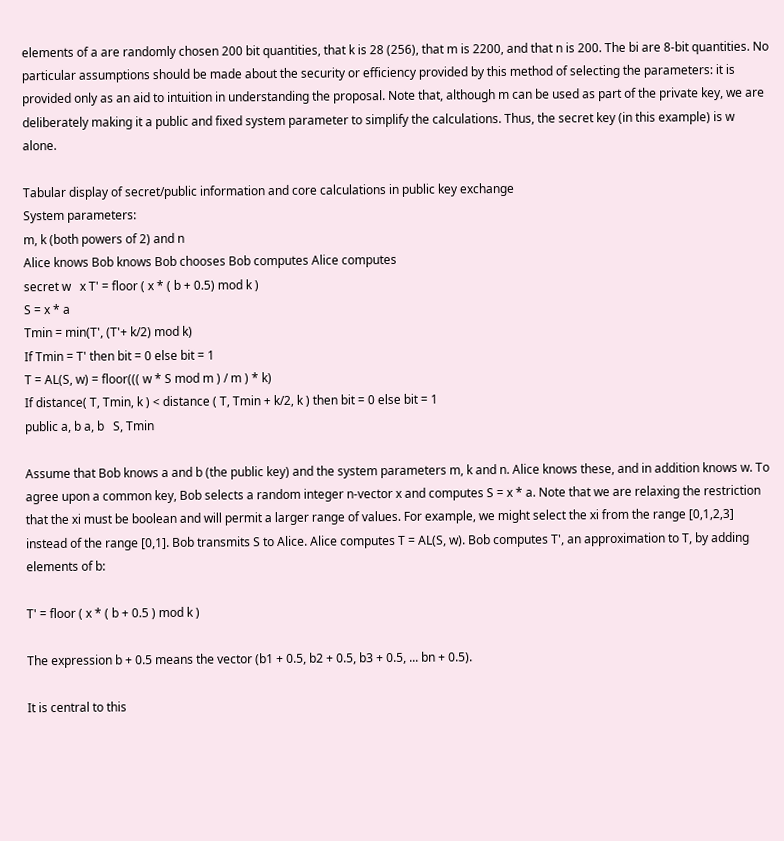elements of a are randomly chosen 200 bit quantities, that k is 28 (256), that m is 2200, and that n is 200. The bi are 8-bit quantities. No particular assumptions should be made about the security or efficiency provided by this method of selecting the parameters: it is provided only as an aid to intuition in understanding the proposal. Note that, although m can be used as part of the private key, we are deliberately making it a public and fixed system parameter to simplify the calculations. Thus, the secret key (in this example) is w alone.

Tabular display of secret/public information and core calculations in public key exchange
System parameters:
m, k (both powers of 2) and n
Alice knows Bob knows Bob chooses Bob computes Alice computes
secret w   x T' = floor ( x * ( b + 0.5) mod k )
S = x * a
Tmin = min(T', (T'+ k/2) mod k)
If Tmin = T' then bit = 0 else bit = 1
T = AL(S, w) = floor((( w * S mod m ) / m ) * k)
If distance( T, Tmin, k ) < distance ( T, Tmin + k/2, k ) then bit = 0 else bit = 1
public a, b a, b   S, Tmin

Assume that Bob knows a and b (the public key) and the system parameters m, k and n. Alice knows these, and in addition knows w. To agree upon a common key, Bob selects a random integer n-vector x and computes S = x * a. Note that we are relaxing the restriction that the xi must be boolean and will permit a larger range of values. For example, we might select the xi from the range [0,1,2,3] instead of the range [0,1]. Bob transmits S to Alice. Alice computes T = AL(S, w). Bob computes T', an approximation to T, by adding elements of b:

T' = floor ( x * ( b + 0.5 ) mod k )

The expression b + 0.5 means the vector (b1 + 0.5, b2 + 0.5, b3 + 0.5, ... bn + 0.5).

It is central to this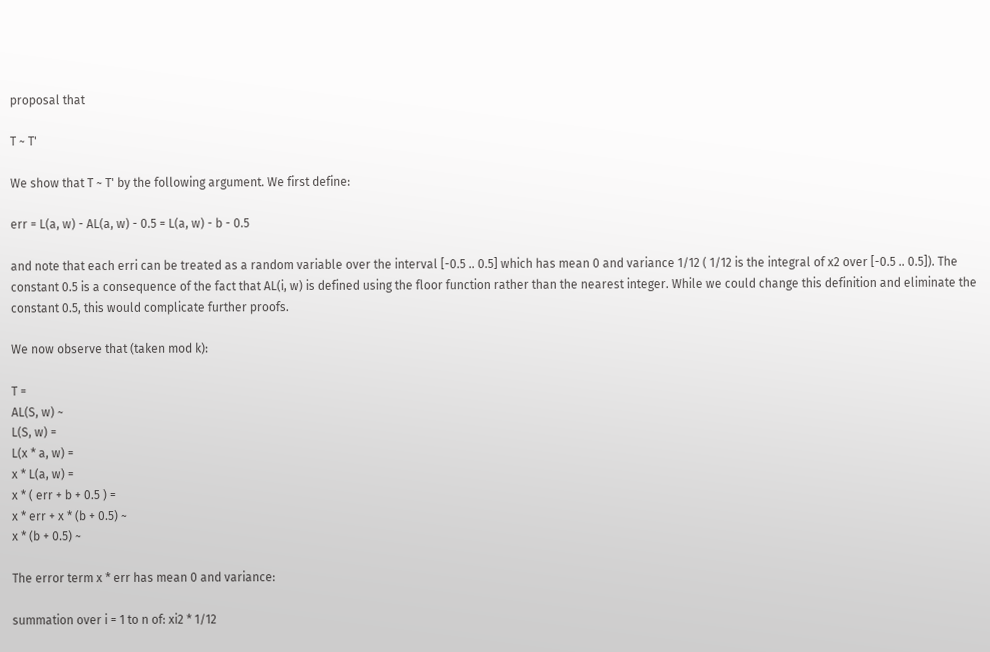proposal that

T ~ T'

We show that T ~ T' by the following argument. We first define:

err = L(a, w) - AL(a, w) - 0.5 = L(a, w) - b - 0.5

and note that each erri can be treated as a random variable over the interval [-0.5 .. 0.5] which has mean 0 and variance 1/12 ( 1/12 is the integral of x2 over [-0.5 .. 0.5]). The constant 0.5 is a consequence of the fact that AL(i, w) is defined using the floor function rather than the nearest integer. While we could change this definition and eliminate the constant 0.5, this would complicate further proofs.

We now observe that (taken mod k):

T =
AL(S, w) ~
L(S, w) =
L(x * a, w) =
x * L(a, w) =
x * ( err + b + 0.5 ) =
x * err + x * (b + 0.5) ~
x * (b + 0.5) ~

The error term x * err has mean 0 and variance:

summation over i = 1 to n of: xi2 * 1/12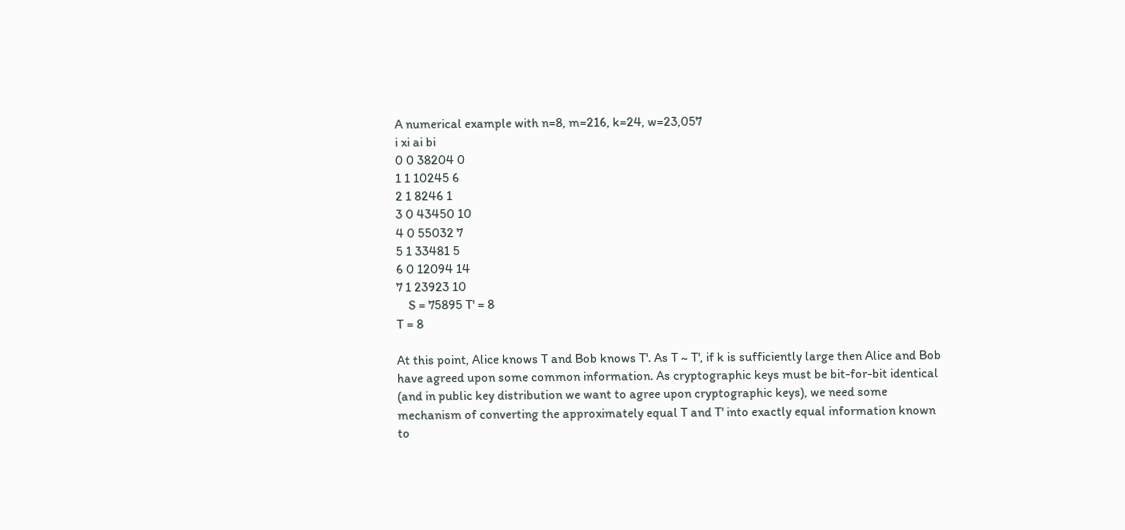A numerical example with n=8, m=216, k=24, w=23,057
i xi ai bi
0 0 38204 0
1 1 10245 6
2 1 8246 1
3 0 43450 10
4 0 55032 7
5 1 33481 5
6 0 12094 14
7 1 23923 10
    S = 75895 T' = 8
T = 8

At this point, Alice knows T and Bob knows T'. As T ~ T', if k is sufficiently large then Alice and Bob have agreed upon some common information. As cryptographic keys must be bit-for-bit identical (and in public key distribution we want to agree upon cryptographic keys), we need some mechanism of converting the approximately equal T and T' into exactly equal information known to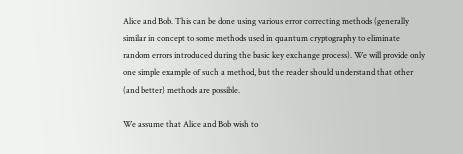Alice and Bob. This can be done using various error correcting methods (generally similar in concept to some methods used in quantum cryptography to eliminate random errors introduced during the basic key exchange process). We will provide only one simple example of such a method, but the reader should understand that other (and better) methods are possible.

We assume that Alice and Bob wish to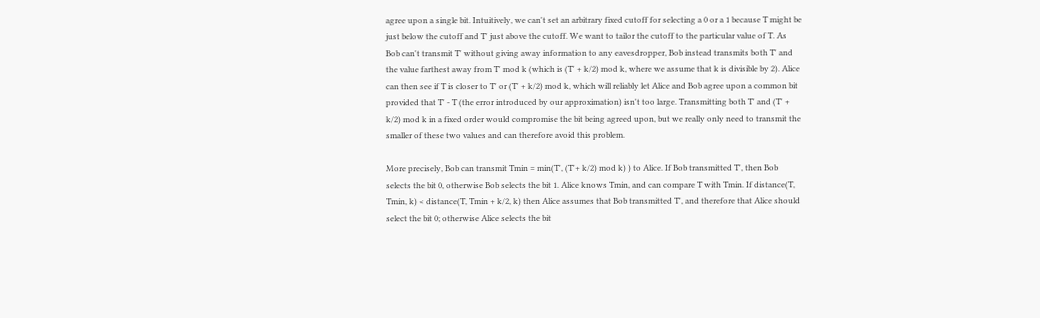agree upon a single bit. Intuitively, we can't set an arbitrary fixed cutoff for selecting a 0 or a 1 because T might be just below the cutoff and T' just above the cutoff. We want to tailor the cutoff to the particular value of T. As Bob can't transmit T' without giving away information to any eavesdropper, Bob instead transmits both T' and the value farthest away from T' mod k (which is (T' + k/2) mod k, where we assume that k is divisible by 2). Alice can then see if T is closer to T' or (T' + k/2) mod k, which will reliably let Alice and Bob agree upon a common bit provided that T' - T (the error introduced by our approximation) isn't too large. Transmitting both T' and (T' + k/2) mod k in a fixed order would compromise the bit being agreed upon, but we really only need to transmit the smaller of these two values and can therefore avoid this problem.

More precisely, Bob can transmit Tmin = min(T', (T'+ k/2) mod k) ) to Alice. If Bob transmitted T', then Bob selects the bit 0, otherwise Bob selects the bit 1. Alice knows Tmin, and can compare T with Tmin. If distance(T, Tmin, k) < distance(T, Tmin + k/2, k) then Alice assumes that Bob transmitted T', and therefore that Alice should select the bit 0; otherwise Alice selects the bit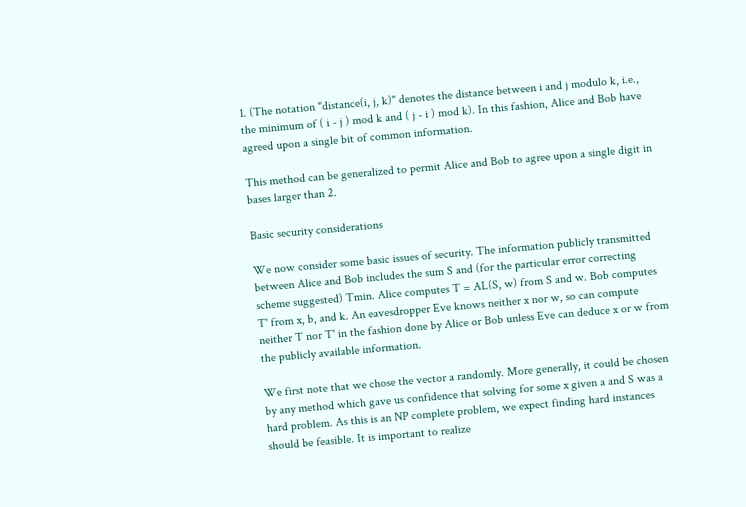1. (The notation "distance(i, j, k)" denotes the distance between i and j modulo k, i.e., the minimum of ( i - j ) mod k and ( j - i ) mod k). In this fashion, Alice and Bob have agreed upon a single bit of common information.

This method can be generalized to permit Alice and Bob to agree upon a single digit in bases larger than 2.

Basic security considerations

We now consider some basic issues of security. The information publicly transmitted between Alice and Bob includes the sum S and (for the particular error correcting scheme suggested) Tmin. Alice computes T = AL(S, w) from S and w. Bob computes T' from x, b, and k. An eavesdropper Eve knows neither x nor w, so can compute neither T nor T' in the fashion done by Alice or Bob unless Eve can deduce x or w from the publicly available information.

We first note that we chose the vector a randomly. More generally, it could be chosen by any method which gave us confidence that solving for some x given a and S was a hard problem. As this is an NP complete problem, we expect finding hard instances should be feasible. It is important to realize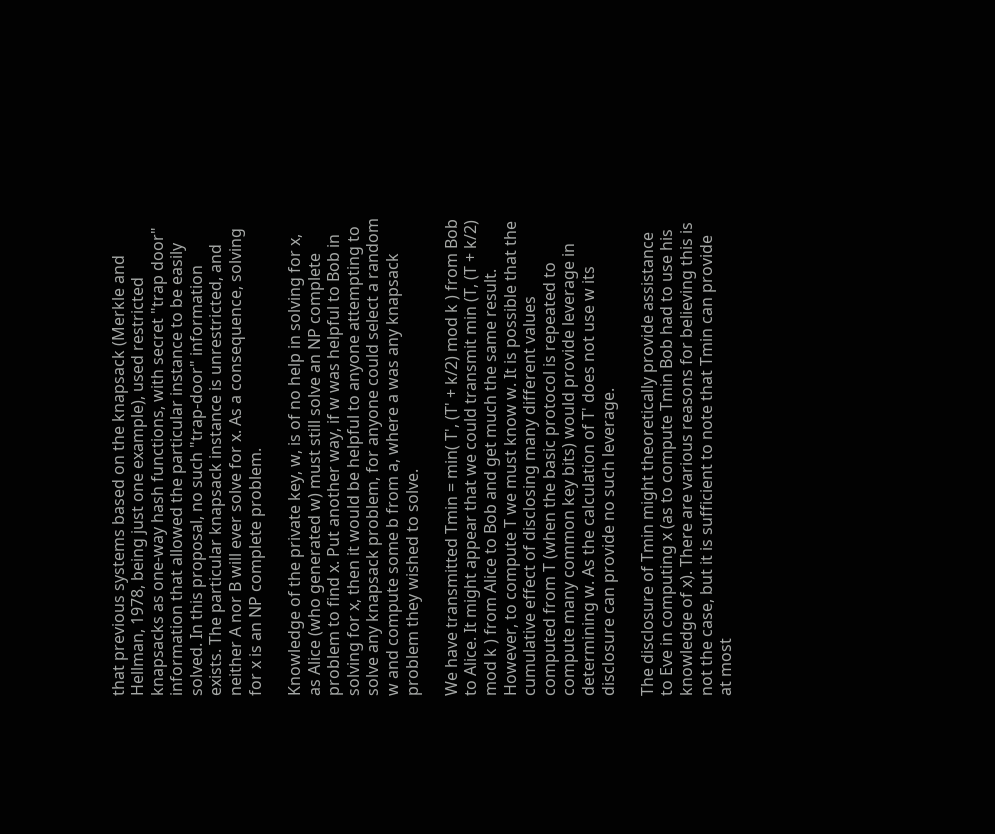that previous systems based on the knapsack (Merkle and Hellman, 1978, being just one example), used restricted knapsacks as one-way hash functions, with secret "trap door" information that allowed the particular instance to be easily solved. In this proposal, no such "trap-door" information exists. The particular knapsack instance is unrestricted, and neither A nor B will ever solve for x. As a consequence, solving for x is an NP complete problem.

Knowledge of the private key, w, is of no help in solving for x, as Alice (who generated w) must still solve an NP complete problem to find x. Put another way, if w was helpful to Bob in solving for x, then it would be helpful to anyone attempting to solve any knapsack problem, for anyone could select a random w and compute some b from a, where a was any knapsack problem they wished to solve.

We have transmitted Tmin = min( T', (T' + k/2) mod k ) from Bob to Alice. It might appear that we could transmit min (T, (T + k/2) mod k ) from Alice to Bob and get much the same result. However, to compute T we must know w. It is possible that the cumulative effect of disclosing many different values computed from T (when the basic protocol is repeated to compute many common key bits) would provide leverage in determining w. As the calculation of T' does not use w its disclosure can provide no such leverage.

The disclosure of Tmin might theoretically provide assistance to Eve in computing x (as to compute Tmin Bob had to use his knowledge of x). There are various reasons for believing this is not the case, but it is sufficient to note that Tmin can provide at most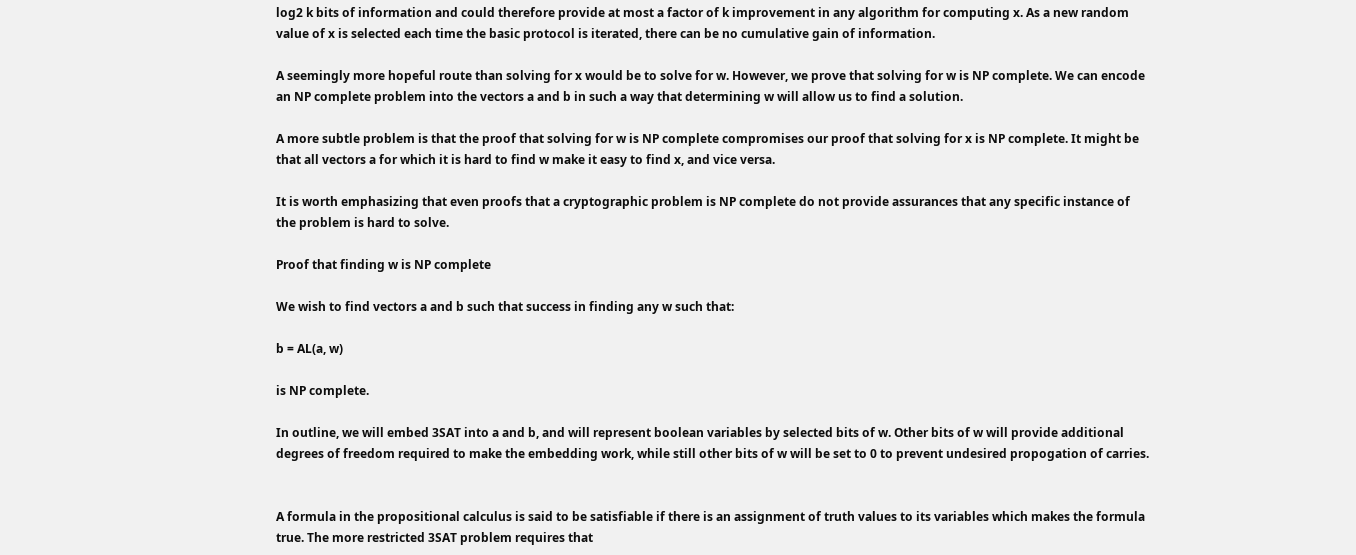log2 k bits of information and could therefore provide at most a factor of k improvement in any algorithm for computing x. As a new random value of x is selected each time the basic protocol is iterated, there can be no cumulative gain of information.

A seemingly more hopeful route than solving for x would be to solve for w. However, we prove that solving for w is NP complete. We can encode an NP complete problem into the vectors a and b in such a way that determining w will allow us to find a solution.

A more subtle problem is that the proof that solving for w is NP complete compromises our proof that solving for x is NP complete. It might be that all vectors a for which it is hard to find w make it easy to find x, and vice versa.

It is worth emphasizing that even proofs that a cryptographic problem is NP complete do not provide assurances that any specific instance of the problem is hard to solve.

Proof that finding w is NP complete

We wish to find vectors a and b such that success in finding any w such that:

b = AL(a, w)

is NP complete.

In outline, we will embed 3SAT into a and b, and will represent boolean variables by selected bits of w. Other bits of w will provide additional degrees of freedom required to make the embedding work, while still other bits of w will be set to 0 to prevent undesired propogation of carries.


A formula in the propositional calculus is said to be satisfiable if there is an assignment of truth values to its variables which makes the formula true. The more restricted 3SAT problem requires that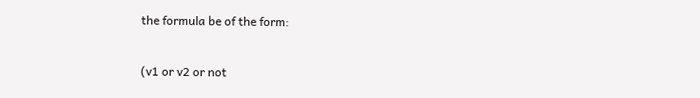the formula be of the form:

(v1 or v2 or not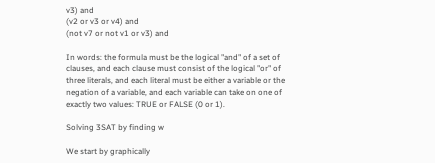v3) and
(v2 or v3 or v4) and
(not v7 or not v1 or v3) and

In words: the formula must be the logical "and" of a set of clauses, and each clause must consist of the logical "or" of three literals, and each literal must be either a variable or the negation of a variable, and each variable can take on one of exactly two values: TRUE or FALSE (0 or 1).

Solving 3SAT by finding w

We start by graphically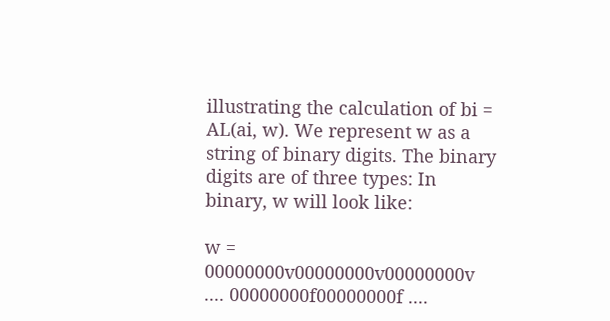illustrating the calculation of bi = AL(ai, w). We represent w as a string of binary digits. The binary digits are of three types: In binary, w will look like:

w = 00000000v00000000v00000000v .... 00000000f00000000f ....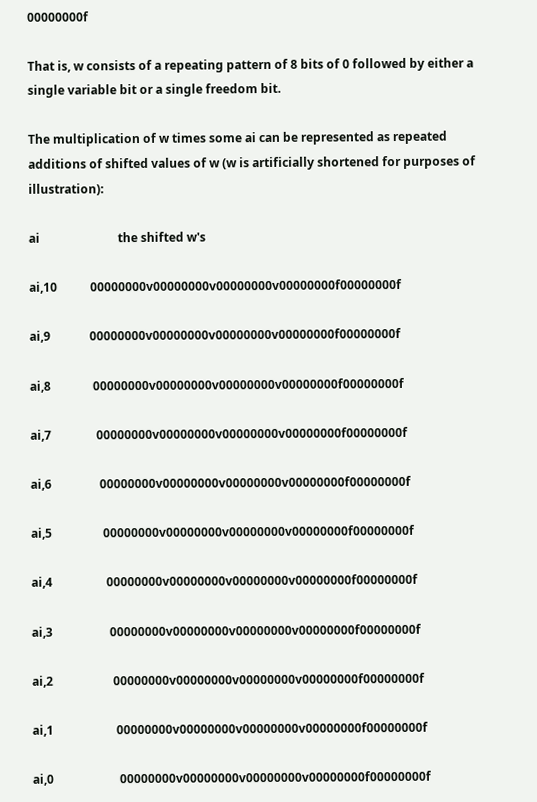00000000f

That is, w consists of a repeating pattern of 8 bits of 0 followed by either a single variable bit or a single freedom bit.

The multiplication of w times some ai can be represented as repeated additions of shifted values of w (w is artificially shortened for purposes of illustration):

ai                          the shifted w's

ai,10           00000000v00000000v00000000v00000000f00000000f

ai,9             00000000v00000000v00000000v00000000f00000000f

ai,8              00000000v00000000v00000000v00000000f00000000f

ai,7               00000000v00000000v00000000v00000000f00000000f

ai,6                00000000v00000000v00000000v00000000f00000000f

ai,5                 00000000v00000000v00000000v00000000f00000000f

ai,4                  00000000v00000000v00000000v00000000f00000000f

ai,3                   00000000v00000000v00000000v00000000f00000000f

ai,2                    00000000v00000000v00000000v00000000f00000000f

ai,1                     00000000v00000000v00000000v00000000f00000000f

ai,0                      00000000v00000000v00000000v00000000f00000000f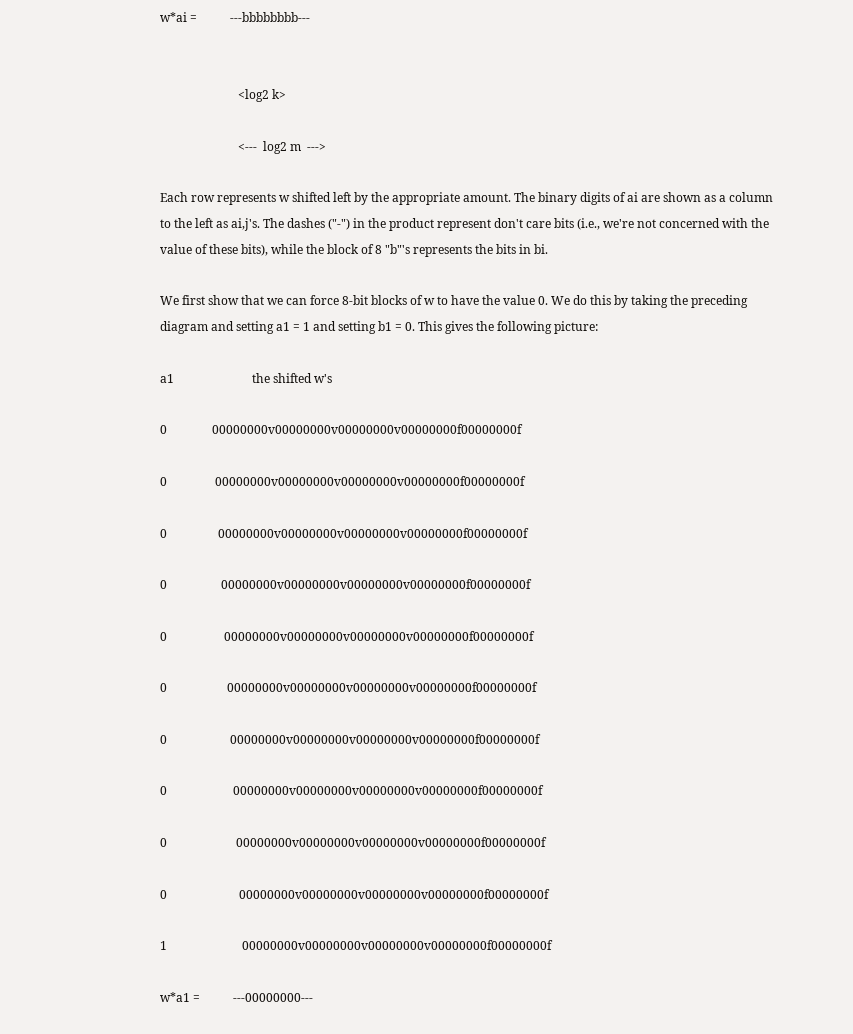w*ai =           ---bbbbbbbb---


                          <log2 k>

                          <---  log2 m  --->

Each row represents w shifted left by the appropriate amount. The binary digits of ai are shown as a column to the left as ai,j's. The dashes ("-") in the product represent don't care bits (i.e., we're not concerned with the value of these bits), while the block of 8 "b"'s represents the bits in bi.

We first show that we can force 8-bit blocks of w to have the value 0. We do this by taking the preceding diagram and setting a1 = 1 and setting b1 = 0. This gives the following picture:

a1                          the shifted w's

0               00000000v00000000v00000000v00000000f00000000f

0                00000000v00000000v00000000v00000000f00000000f

0                 00000000v00000000v00000000v00000000f00000000f

0                  00000000v00000000v00000000v00000000f00000000f

0                   00000000v00000000v00000000v00000000f00000000f

0                    00000000v00000000v00000000v00000000f00000000f

0                     00000000v00000000v00000000v00000000f00000000f

0                      00000000v00000000v00000000v00000000f00000000f

0                       00000000v00000000v00000000v00000000f00000000f

0                        00000000v00000000v00000000v00000000f00000000f

1                         00000000v00000000v00000000v00000000f00000000f

w*a1 =           ---00000000---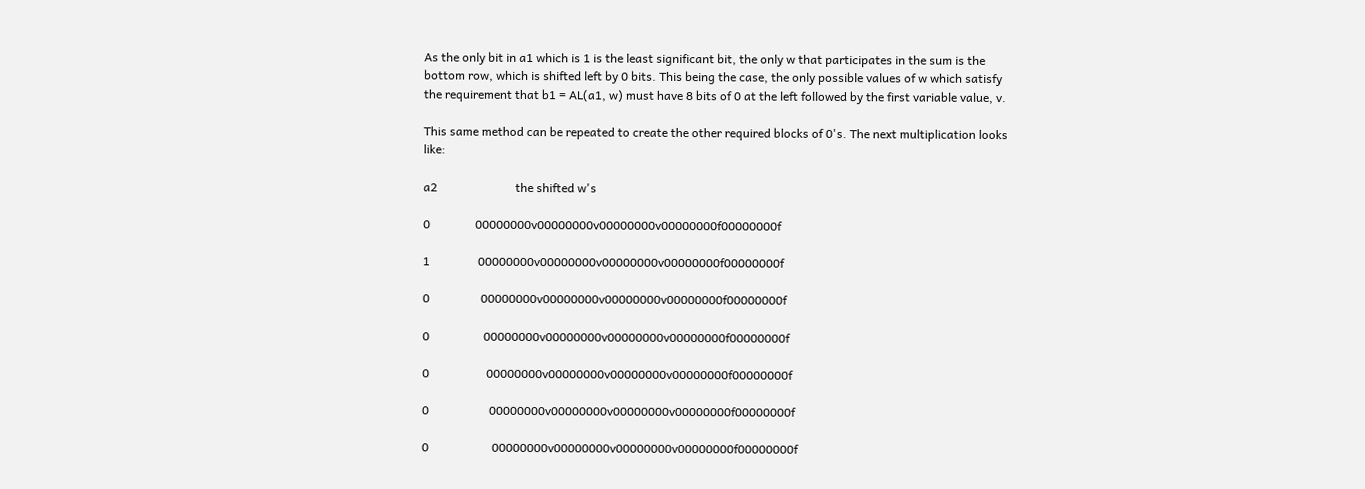As the only bit in a1 which is 1 is the least significant bit, the only w that participates in the sum is the bottom row, which is shifted left by 0 bits. This being the case, the only possible values of w which satisfy the requirement that b1 = AL(a1, w) must have 8 bits of 0 at the left followed by the first variable value, v.

This same method can be repeated to create the other required blocks of 0's. The next multiplication looks like:

a2                          the shifted w's

0               00000000v00000000v00000000v00000000f00000000f

1                00000000v00000000v00000000v00000000f00000000f

0                 00000000v00000000v00000000v00000000f00000000f

0                  00000000v00000000v00000000v00000000f00000000f

0                   00000000v00000000v00000000v00000000f00000000f

0                    00000000v00000000v00000000v00000000f00000000f

0                     00000000v00000000v00000000v00000000f00000000f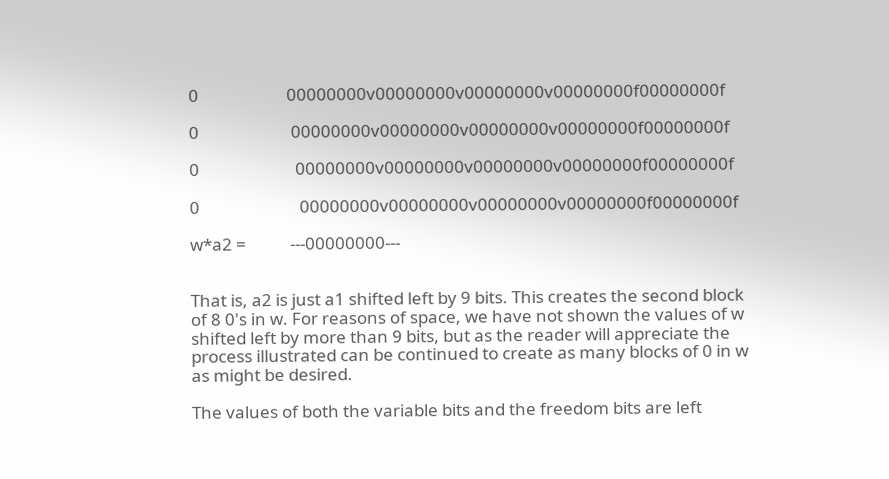0                      00000000v00000000v00000000v00000000f00000000f

0                       00000000v00000000v00000000v00000000f00000000f

0                        00000000v00000000v00000000v00000000f00000000f

0                         00000000v00000000v00000000v00000000f00000000f

w*a2 =           ---00000000---


That is, a2 is just a1 shifted left by 9 bits. This creates the second block of 8 0's in w. For reasons of space, we have not shown the values of w shifted left by more than 9 bits, but as the reader will appreciate the process illustrated can be continued to create as many blocks of 0 in w as might be desired.

The values of both the variable bits and the freedom bits are left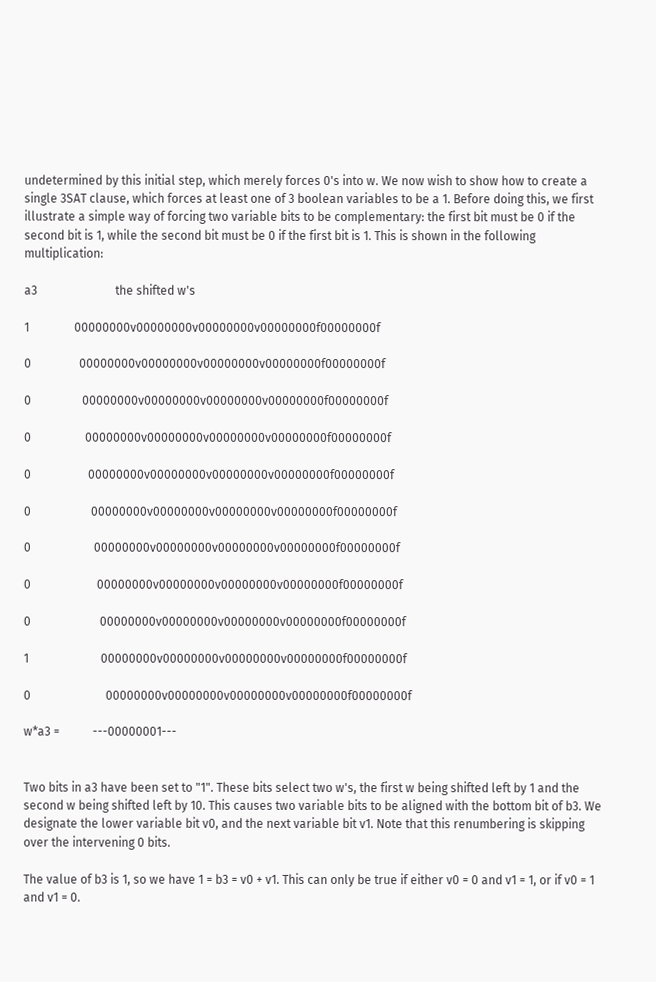undetermined by this initial step, which merely forces 0's into w. We now wish to show how to create a single 3SAT clause, which forces at least one of 3 boolean variables to be a 1. Before doing this, we first illustrate a simple way of forcing two variable bits to be complementary: the first bit must be 0 if the second bit is 1, while the second bit must be 0 if the first bit is 1. This is shown in the following multiplication:

a3                          the shifted w's

1               00000000v00000000v00000000v00000000f00000000f

0                00000000v00000000v00000000v00000000f00000000f

0                 00000000v00000000v00000000v00000000f00000000f

0                  00000000v00000000v00000000v00000000f00000000f

0                   00000000v00000000v00000000v00000000f00000000f

0                    00000000v00000000v00000000v00000000f00000000f

0                     00000000v00000000v00000000v00000000f00000000f

0                      00000000v00000000v00000000v00000000f00000000f

0                       00000000v00000000v00000000v00000000f00000000f

1                        00000000v00000000v00000000v00000000f00000000f

0                         00000000v00000000v00000000v00000000f00000000f

w*a3 =           ---00000001---


Two bits in a3 have been set to "1". These bits select two w's, the first w being shifted left by 1 and the second w being shifted left by 10. This causes two variable bits to be aligned with the bottom bit of b3. We designate the lower variable bit v0, and the next variable bit v1. Note that this renumbering is skipping over the intervening 0 bits.

The value of b3 is 1, so we have 1 = b3 = v0 + v1. This can only be true if either v0 = 0 and v1 = 1, or if v0 = 1 and v1 = 0.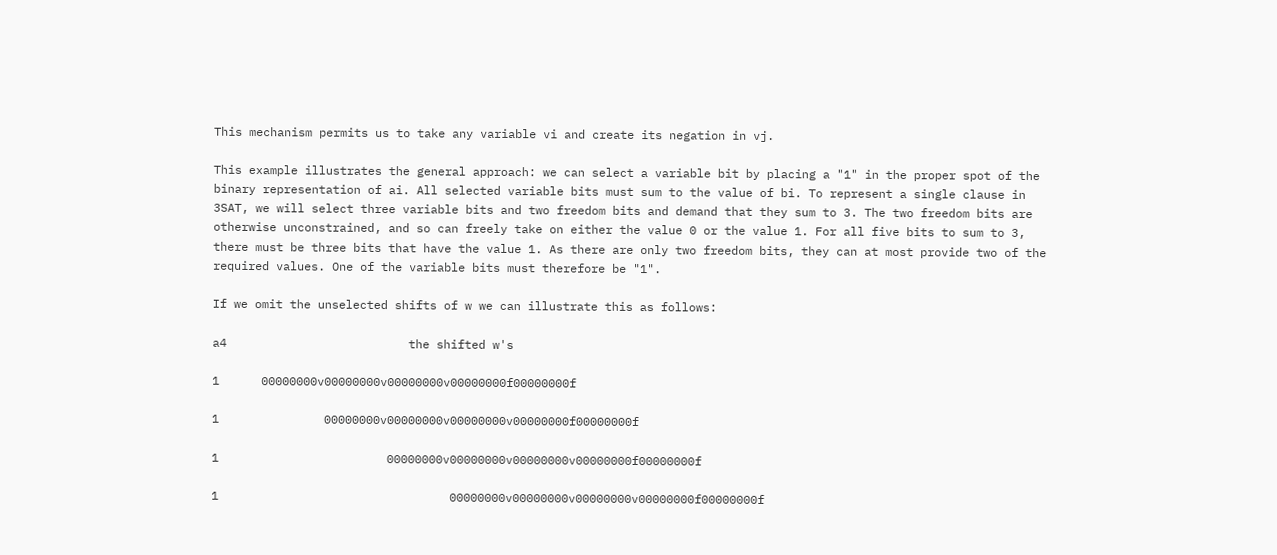This mechanism permits us to take any variable vi and create its negation in vj.

This example illustrates the general approach: we can select a variable bit by placing a "1" in the proper spot of the binary representation of ai. All selected variable bits must sum to the value of bi. To represent a single clause in 3SAT, we will select three variable bits and two freedom bits and demand that they sum to 3. The two freedom bits are otherwise unconstrained, and so can freely take on either the value 0 or the value 1. For all five bits to sum to 3, there must be three bits that have the value 1. As there are only two freedom bits, they can at most provide two of the required values. One of the variable bits must therefore be "1".

If we omit the unselected shifts of w we can illustrate this as follows:

a4                          the shifted w's

1      00000000v00000000v00000000v00000000f00000000f

1               00000000v00000000v00000000v00000000f00000000f

1                        00000000v00000000v00000000v00000000f00000000f

1                                 00000000v00000000v00000000v00000000f00000000f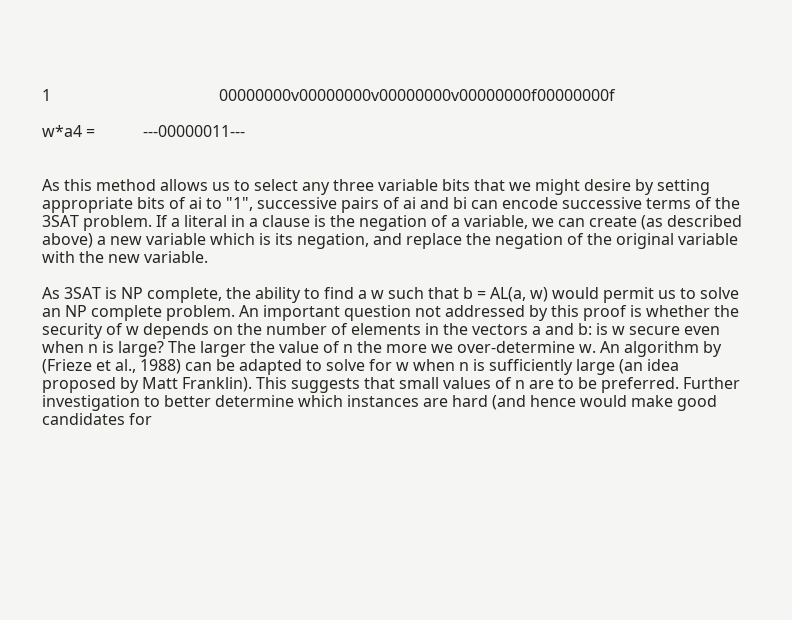1                                          00000000v00000000v00000000v00000000f00000000f

w*a4 =            ---00000011---


As this method allows us to select any three variable bits that we might desire by setting appropriate bits of ai to "1", successive pairs of ai and bi can encode successive terms of the 3SAT problem. If a literal in a clause is the negation of a variable, we can create (as described above) a new variable which is its negation, and replace the negation of the original variable with the new variable.

As 3SAT is NP complete, the ability to find a w such that b = AL(a, w) would permit us to solve an NP complete problem. An important question not addressed by this proof is whether the security of w depends on the number of elements in the vectors a and b: is w secure even when n is large? The larger the value of n the more we over-determine w. An algorithm by (Frieze et al., 1988) can be adapted to solve for w when n is sufficiently large (an idea proposed by Matt Franklin). This suggests that small values of n are to be preferred. Further investigation to better determine which instances are hard (and hence would make good candidates for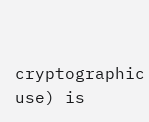cryptographic use) is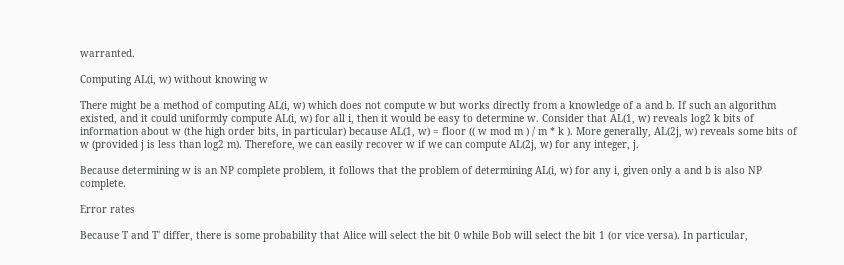warranted.

Computing AL(i, w) without knowing w

There might be a method of computing AL(i, w) which does not compute w but works directly from a knowledge of a and b. If such an algorithm existed, and it could uniformly compute AL(i, w) for all i, then it would be easy to determine w. Consider that AL(1, w) reveals log2 k bits of information about w (the high order bits, in particular) because AL(1, w) = floor (( w mod m ) / m * k ). More generally, AL(2j, w) reveals some bits of w (provided j is less than log2 m). Therefore, we can easily recover w if we can compute AL(2j, w) for any integer, j.

Because determining w is an NP complete problem, it follows that the problem of determining AL(i, w) for any i, given only a and b is also NP complete.

Error rates

Because T and T' differ, there is some probability that Alice will select the bit 0 while Bob will select the bit 1 (or vice versa). In particular,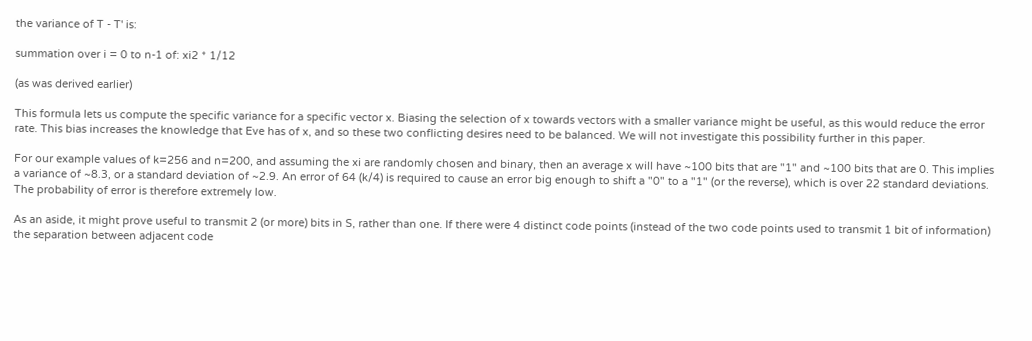the variance of T - T' is:

summation over i = 0 to n-1 of: xi2 * 1/12

(as was derived earlier)

This formula lets us compute the specific variance for a specific vector x. Biasing the selection of x towards vectors with a smaller variance might be useful, as this would reduce the error rate. This bias increases the knowledge that Eve has of x, and so these two conflicting desires need to be balanced. We will not investigate this possibility further in this paper.

For our example values of k=256 and n=200, and assuming the xi are randomly chosen and binary, then an average x will have ~100 bits that are "1" and ~100 bits that are 0. This implies a variance of ~8.3, or a standard deviation of ~2.9. An error of 64 (k/4) is required to cause an error big enough to shift a "0" to a "1" (or the reverse), which is over 22 standard deviations. The probability of error is therefore extremely low.

As an aside, it might prove useful to transmit 2 (or more) bits in S, rather than one. If there were 4 distinct code points (instead of the two code points used to transmit 1 bit of information) the separation between adjacent code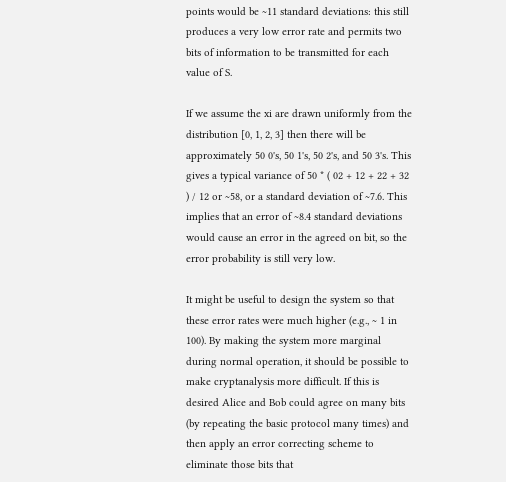points would be ~11 standard deviations: this still produces a very low error rate and permits two bits of information to be transmitted for each value of S.

If we assume the xi are drawn uniformly from the distribution [0, 1, 2, 3] then there will be approximately 50 0's, 50 1's, 50 2's, and 50 3's. This gives a typical variance of 50 * ( 02 + 12 + 22 + 32 ) / 12 or ~58, or a standard deviation of ~7.6. This implies that an error of ~8.4 standard deviations would cause an error in the agreed on bit, so the error probability is still very low.

It might be useful to design the system so that these error rates were much higher (e.g., ~ 1 in 100). By making the system more marginal during normal operation, it should be possible to make cryptanalysis more difficult. If this is desired Alice and Bob could agree on many bits (by repeating the basic protocol many times) and then apply an error correcting scheme to eliminate those bits that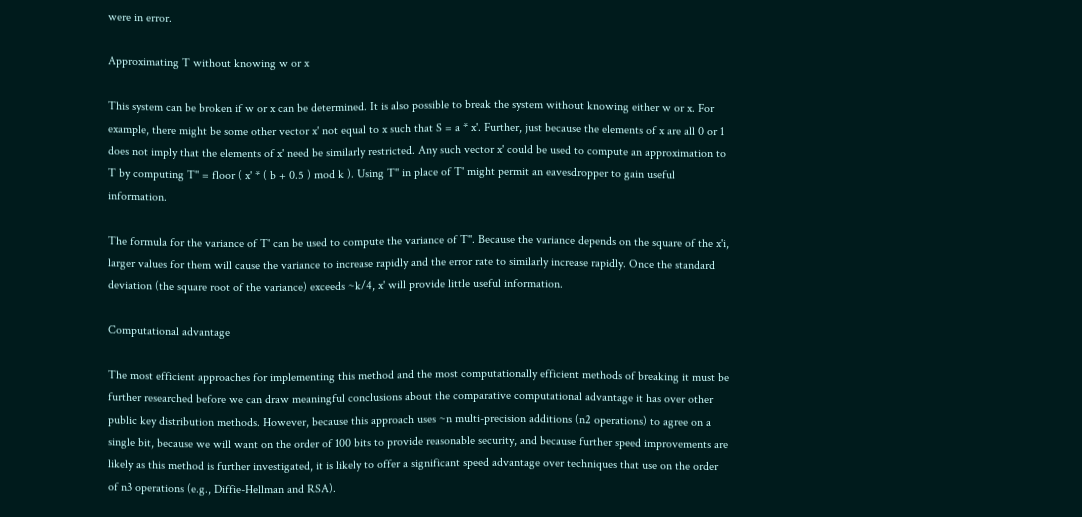were in error.

Approximating T without knowing w or x

This system can be broken if w or x can be determined. It is also possible to break the system without knowing either w or x. For example, there might be some other vector x' not equal to x such that S = a * x'. Further, just because the elements of x are all 0 or 1 does not imply that the elements of x' need be similarly restricted. Any such vector x' could be used to compute an approximation to T by computing T'' = floor ( x' * ( b + 0.5 ) mod k ). Using T'' in place of T' might permit an eavesdropper to gain useful information.

The formula for the variance of T' can be used to compute the variance of T''. Because the variance depends on the square of the x'i, larger values for them will cause the variance to increase rapidly and the error rate to similarly increase rapidly. Once the standard deviation (the square root of the variance) exceeds ~k/4, x' will provide little useful information.

Computational advantage

The most efficient approaches for implementing this method and the most computationally efficient methods of breaking it must be further researched before we can draw meaningful conclusions about the comparative computational advantage it has over other public key distribution methods. However, because this approach uses ~n multi-precision additions (n2 operations) to agree on a single bit, because we will want on the order of 100 bits to provide reasonable security, and because further speed improvements are likely as this method is further investigated, it is likely to offer a significant speed advantage over techniques that use on the order of n3 operations (e.g., Diffie-Hellman and RSA).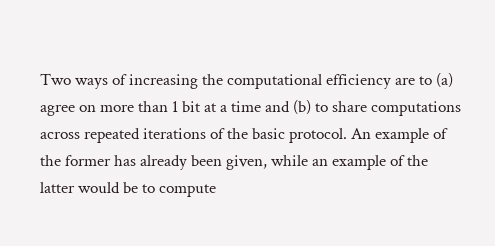Two ways of increasing the computational efficiency are to (a) agree on more than 1 bit at a time and (b) to share computations across repeated iterations of the basic protocol. An example of the former has already been given, while an example of the latter would be to compute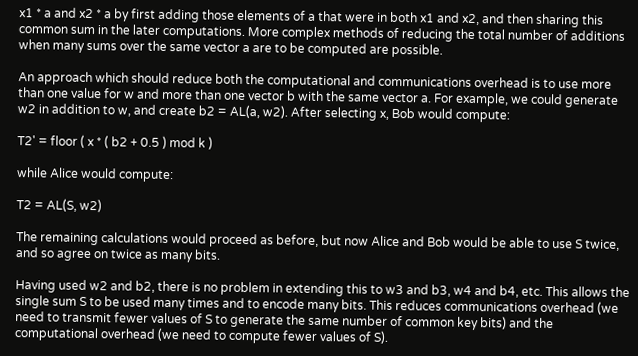x1 * a and x2 * a by first adding those elements of a that were in both x1 and x2, and then sharing this common sum in the later computations. More complex methods of reducing the total number of additions when many sums over the same vector a are to be computed are possible.

An approach which should reduce both the computational and communications overhead is to use more than one value for w and more than one vector b with the same vector a. For example, we could generate w2 in addition to w, and create b2 = AL(a, w2). After selecting x, Bob would compute:

T2' = floor ( x * ( b2 + 0.5 ) mod k )

while Alice would compute:

T2 = AL(S, w2)

The remaining calculations would proceed as before, but now Alice and Bob would be able to use S twice, and so agree on twice as many bits.

Having used w2 and b2, there is no problem in extending this to w3 and b3, w4 and b4, etc. This allows the single sum S to be used many times and to encode many bits. This reduces communications overhead (we need to transmit fewer values of S to generate the same number of common key bits) and the computational overhead (we need to compute fewer values of S).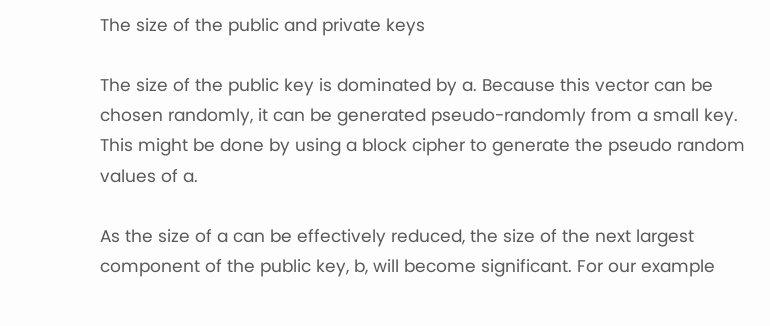The size of the public and private keys

The size of the public key is dominated by a. Because this vector can be chosen randomly, it can be generated pseudo-randomly from a small key. This might be done by using a block cipher to generate the pseudo random values of a.

As the size of a can be effectively reduced, the size of the next largest component of the public key, b, will become significant. For our example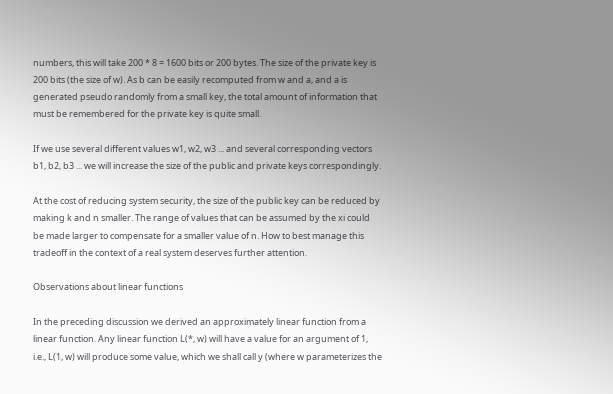numbers, this will take 200 * 8 = 1600 bits or 200 bytes. The size of the private key is 200 bits (the size of w). As b can be easily recomputed from w and a, and a is generated pseudo randomly from a small key, the total amount of information that must be remembered for the private key is quite small.

If we use several different values w1, w2, w3 ... and several corresponding vectors b1, b2, b3 ... we will increase the size of the public and private keys correspondingly.

At the cost of reducing system security, the size of the public key can be reduced by making k and n smaller. The range of values that can be assumed by the xi could be made larger to compensate for a smaller value of n. How to best manage this tradeoff in the context of a real system deserves further attention.

Observations about linear functions

In the preceding discussion we derived an approximately linear function from a linear function. Any linear function L(*, w) will have a value for an argument of 1, i.e., L(1, w) will produce some value, which we shall call y (where w parameterizes the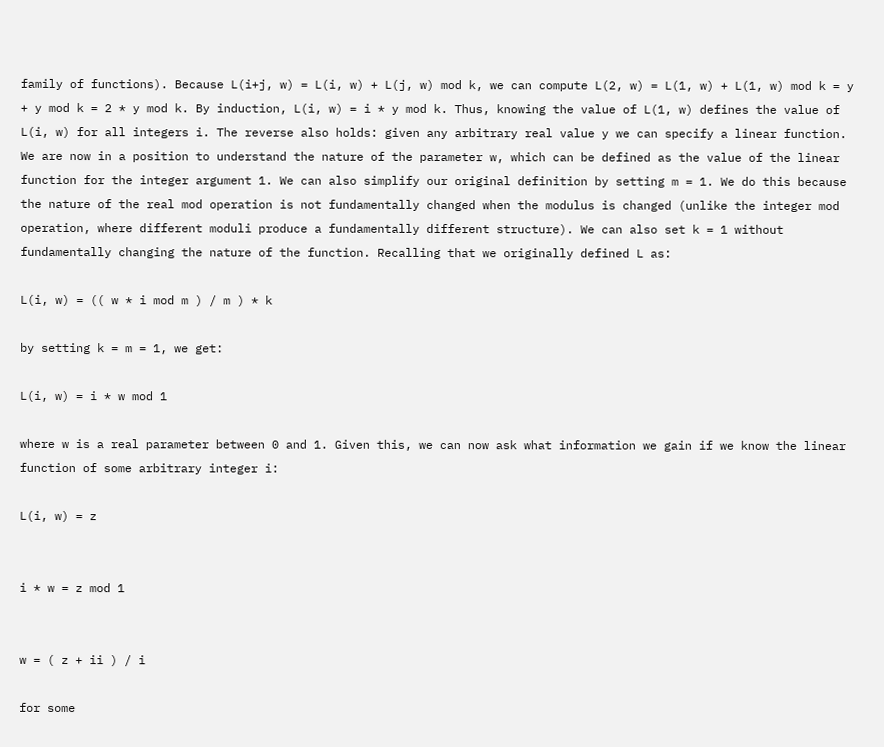family of functions). Because L(i+j, w) = L(i, w) + L(j, w) mod k, we can compute L(2, w) = L(1, w) + L(1, w) mod k = y + y mod k = 2 * y mod k. By induction, L(i, w) = i * y mod k. Thus, knowing the value of L(1, w) defines the value of L(i, w) for all integers i. The reverse also holds: given any arbitrary real value y we can specify a linear function. We are now in a position to understand the nature of the parameter w, which can be defined as the value of the linear function for the integer argument 1. We can also simplify our original definition by setting m = 1. We do this because the nature of the real mod operation is not fundamentally changed when the modulus is changed (unlike the integer mod operation, where different moduli produce a fundamentally different structure). We can also set k = 1 without fundamentally changing the nature of the function. Recalling that we originally defined L as:

L(i, w) = (( w * i mod m ) / m ) * k

by setting k = m = 1, we get:

L(i, w) = i * w mod 1

where w is a real parameter between 0 and 1. Given this, we can now ask what information we gain if we know the linear function of some arbitrary integer i:

L(i, w) = z


i * w = z mod 1


w = ( z + ii ) / i

for some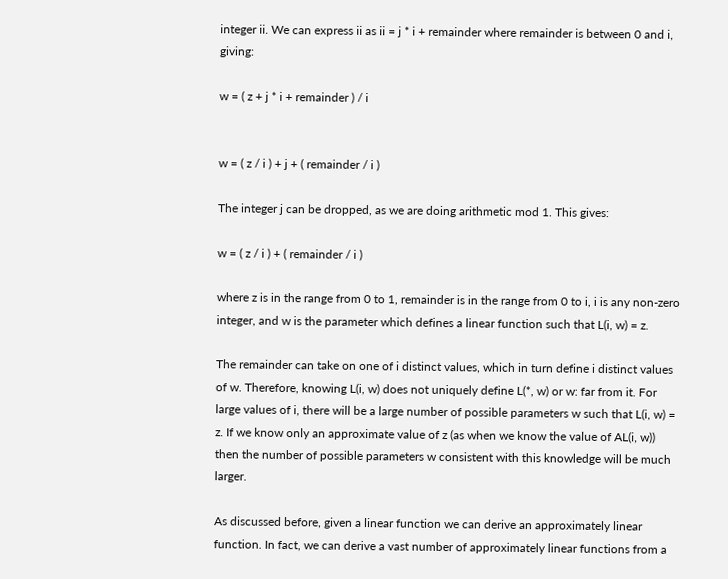integer ii. We can express ii as ii = j * i + remainder where remainder is between 0 and i, giving:

w = ( z + j * i + remainder ) / i


w = ( z / i ) + j + ( remainder / i )

The integer j can be dropped, as we are doing arithmetic mod 1. This gives:

w = ( z / i ) + ( remainder / i )

where z is in the range from 0 to 1, remainder is in the range from 0 to i, i is any non-zero integer, and w is the parameter which defines a linear function such that L(i, w) = z.

The remainder can take on one of i distinct values, which in turn define i distinct values of w. Therefore, knowing L(i, w) does not uniquely define L(*, w) or w: far from it. For large values of i, there will be a large number of possible parameters w such that L(i, w) = z. If we know only an approximate value of z (as when we know the value of AL(i, w)) then the number of possible parameters w consistent with this knowledge will be much larger.

As discussed before, given a linear function we can derive an approximately linear function. In fact, we can derive a vast number of approximately linear functions from a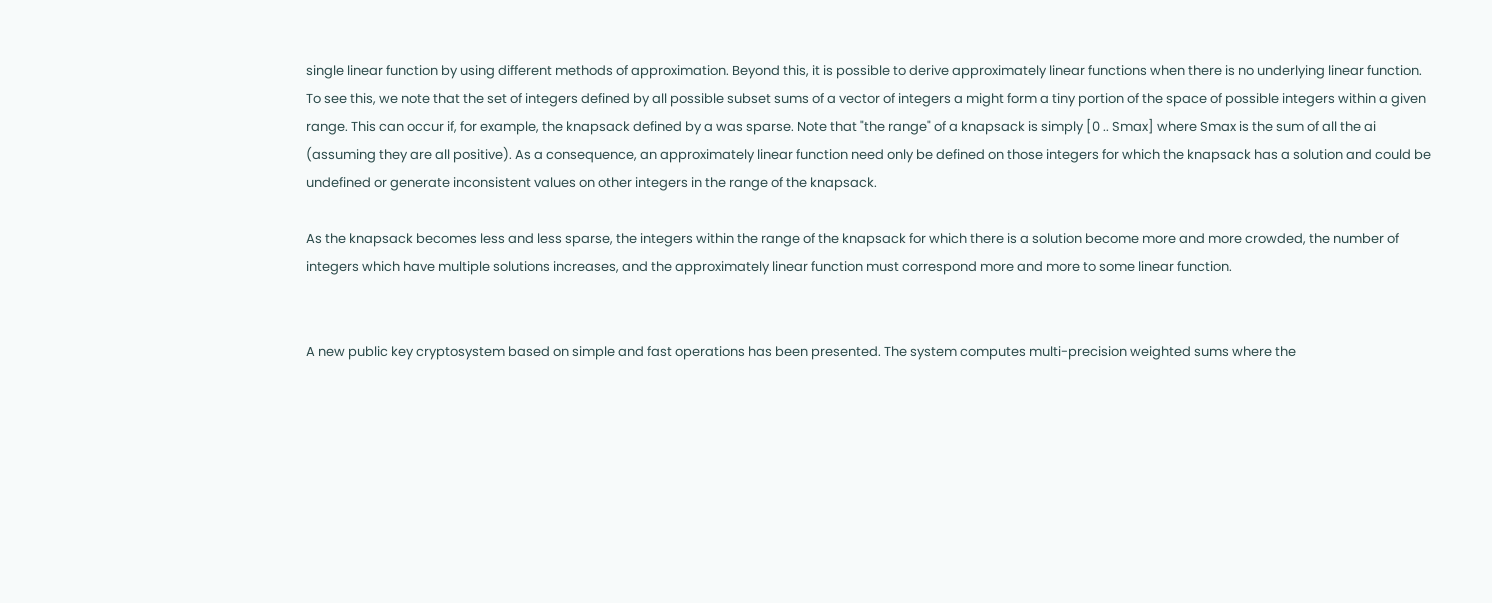single linear function by using different methods of approximation. Beyond this, it is possible to derive approximately linear functions when there is no underlying linear function. To see this, we note that the set of integers defined by all possible subset sums of a vector of integers a might form a tiny portion of the space of possible integers within a given range. This can occur if, for example, the knapsack defined by a was sparse. Note that "the range" of a knapsack is simply [0 .. Smax] where Smax is the sum of all the ai (assuming they are all positive). As a consequence, an approximately linear function need only be defined on those integers for which the knapsack has a solution and could be undefined or generate inconsistent values on other integers in the range of the knapsack.

As the knapsack becomes less and less sparse, the integers within the range of the knapsack for which there is a solution become more and more crowded, the number of integers which have multiple solutions increases, and the approximately linear function must correspond more and more to some linear function.


A new public key cryptosystem based on simple and fast operations has been presented. The system computes multi-precision weighted sums where the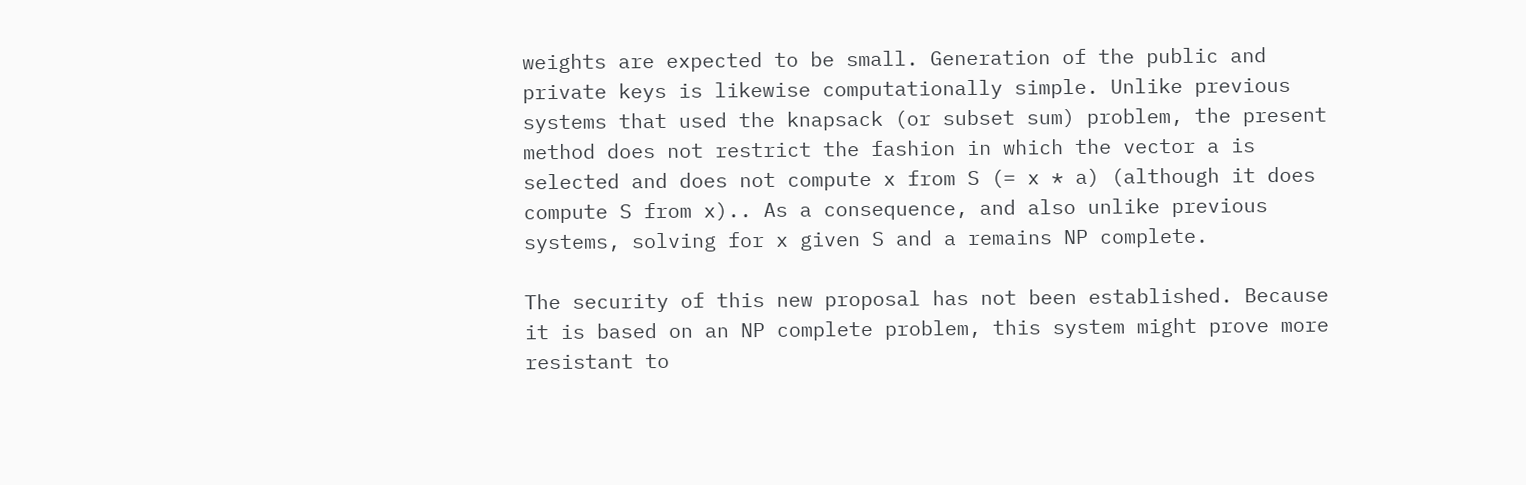weights are expected to be small. Generation of the public and private keys is likewise computationally simple. Unlike previous systems that used the knapsack (or subset sum) problem, the present method does not restrict the fashion in which the vector a is selected and does not compute x from S (= x * a) (although it does compute S from x).. As a consequence, and also unlike previous systems, solving for x given S and a remains NP complete.

The security of this new proposal has not been established. Because it is based on an NP complete problem, this system might prove more resistant to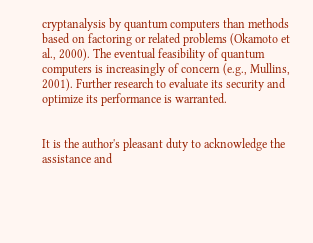cryptanalysis by quantum computers than methods based on factoring or related problems (Okamoto et al., 2000). The eventual feasibility of quantum computers is increasingly of concern (e.g., Mullins, 2001). Further research to evaluate its security and optimize its performance is warranted.


It is the author's pleasant duty to acknowledge the assistance and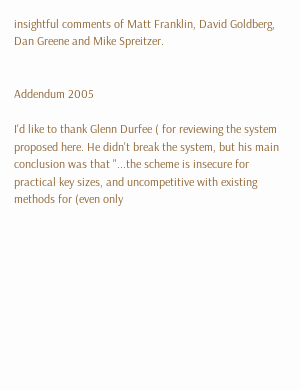insightful comments of Matt Franklin, David Goldberg, Dan Greene and Mike Spreitzer.


Addendum 2005

I'd like to thank Glenn Durfee ( for reviewing the system proposed here. He didn't break the system, but his main conclusion was that "...the scheme is insecure for practical key sizes, and uncompetitive with existing methods for (even only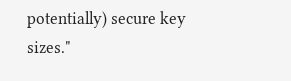potentially) secure key sizes."